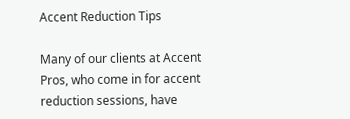Accent Reduction Tips

Many of our clients at Accent Pros, who come in for accent reduction sessions, have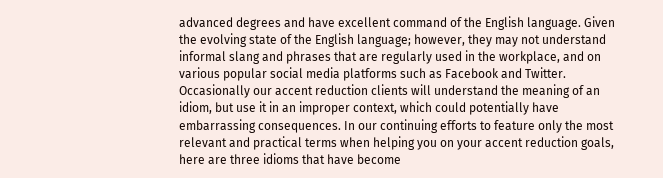advanced degrees and have excellent command of the English language. Given the evolving state of the English language; however, they may not understand informal slang and phrases that are regularly used in the workplace, and on various popular social media platforms such as Facebook and Twitter. Occasionally our accent reduction clients will understand the meaning of an idiom, but use it in an improper context, which could potentially have embarrassing consequences. In our continuing efforts to feature only the most relevant and practical terms when helping you on your accent reduction goals, here are three idioms that have become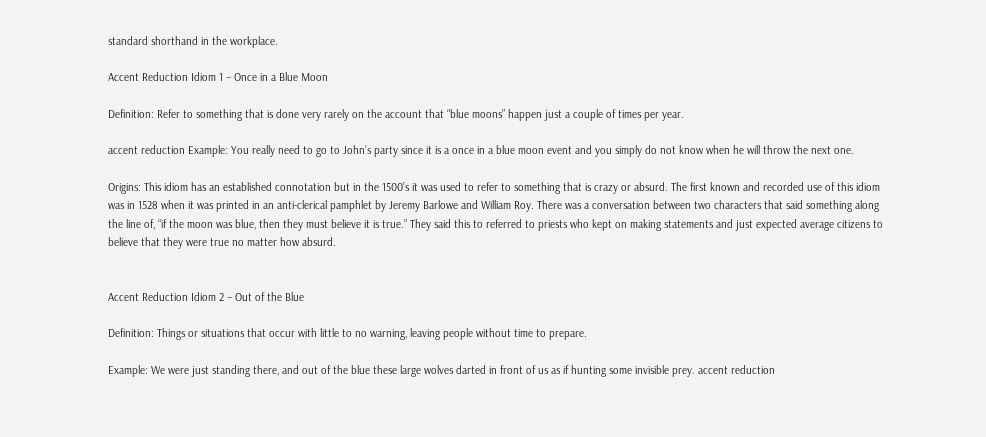standard shorthand in the workplace.

Accent Reduction Idiom 1 – Once in a Blue Moon

Definition: Refer to something that is done very rarely on the account that “blue moons” happen just a couple of times per year.

accent reduction Example: You really need to go to John’s party since it is a once in a blue moon event and you simply do not know when he will throw the next one.

Origins: This idiom has an established connotation but in the 1500’s it was used to refer to something that is crazy or absurd. The first known and recorded use of this idiom was in 1528 when it was printed in an anti-clerical pamphlet by Jeremy Barlowe and William Roy. There was a conversation between two characters that said something along the line of, “if the moon was blue, then they must believe it is true.” They said this to referred to priests who kept on making statements and just expected average citizens to believe that they were true no matter how absurd.


Accent Reduction Idiom 2 – Out of the Blue

Definition: Things or situations that occur with little to no warning, leaving people without time to prepare.

Example: We were just standing there, and out of the blue these large wolves darted in front of us as if hunting some invisible prey. accent reduction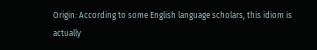Origin: According to some English language scholars, this idiom is actually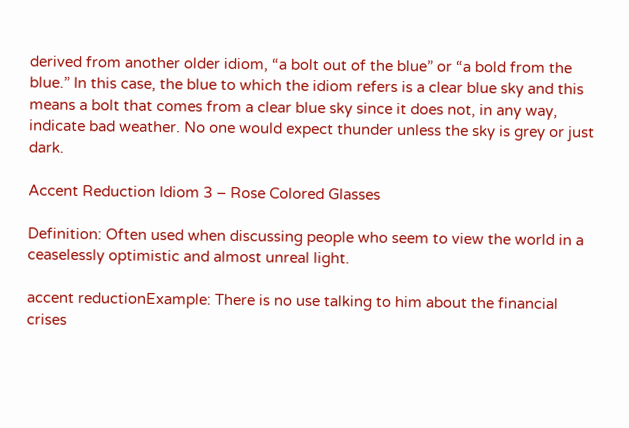derived from another older idiom, “a bolt out of the blue” or “a bold from the blue.” In this case, the blue to which the idiom refers is a clear blue sky and this means a bolt that comes from a clear blue sky since it does not, in any way, indicate bad weather. No one would expect thunder unless the sky is grey or just dark.

Accent Reduction Idiom 3 – Rose Colored Glasses

Definition: Often used when discussing people who seem to view the world in a ceaselessly optimistic and almost unreal light.

accent reductionExample: There is no use talking to him about the financial crises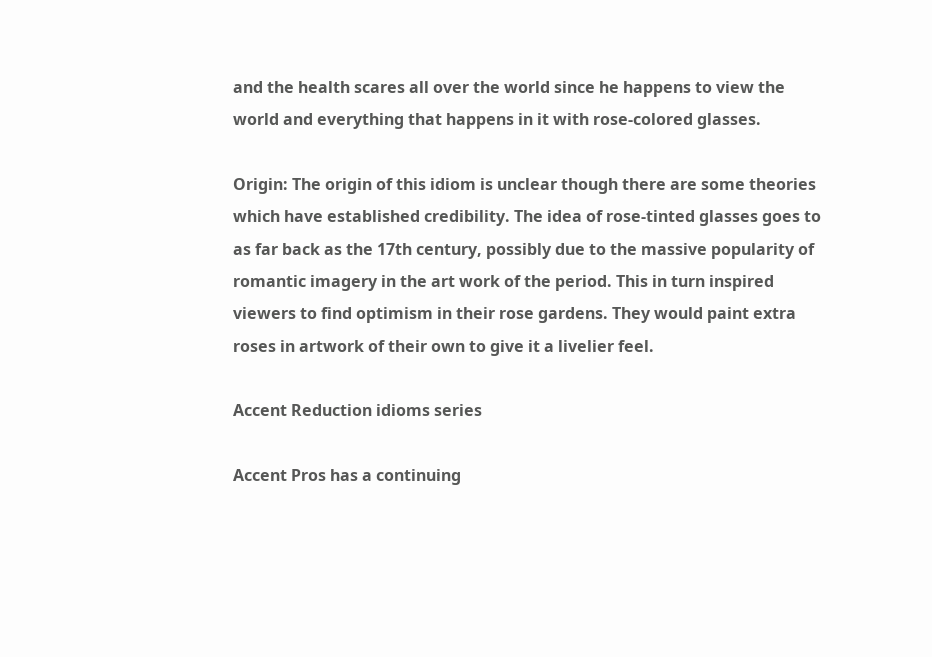and the health scares all over the world since he happens to view the world and everything that happens in it with rose-colored glasses.

Origin: The origin of this idiom is unclear though there are some theories which have established credibility. The idea of rose-tinted glasses goes to as far back as the 17th century, possibly due to the massive popularity of romantic imagery in the art work of the period. This in turn inspired viewers to find optimism in their rose gardens. They would paint extra roses in artwork of their own to give it a livelier feel.

Accent Reduction idioms series

Accent Pros has a continuing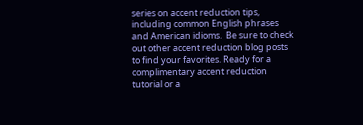series on accent reduction tips, including common English phrases and American idioms.  Be sure to check out other accent reduction blog posts to find your favorites. Ready for a complimentary accent reduction tutorial or a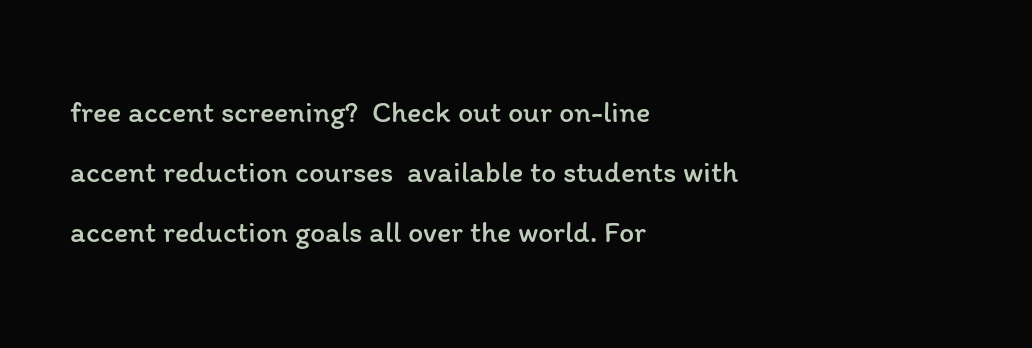free accent screening?  Check out our on-line accent reduction courses  available to students with accent reduction goals all over the world. For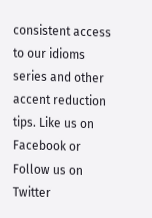consistent access to our idioms series and other accent reduction tips. Like us on Facebook or Follow us on Twitter